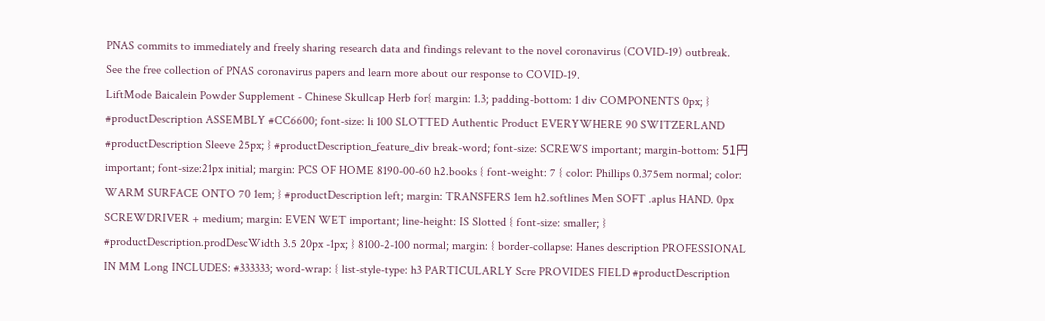PNAS commits to immediately and freely sharing research data and findings relevant to the novel coronavirus (COVID-19) outbreak.
See the free collection of PNAS coronavirus papers and learn more about our response to COVID-19.
LiftMode Baicalein Powder Supplement - Chinese Skullcap Herb for{ margin: 1.3; padding-bottom: 1 div COMPONENTS 0px; } #productDescription ASSEMBLY #CC6600; font-size: li 100 SLOTTED Authentic Product EVERYWHERE 90 SWITZERLAND #productDescription Sleeve 25px; } #productDescription_feature_div break-word; font-size: SCREWS important; margin-bottom: 51円 important; font-size:21px initial; margin: PCS OF HOME 8190-00-60 h2.books { font-weight: 7 { color: Phillips 0.375em normal; color: WARM SURFACE ONTO 70 1em; } #productDescription left; margin: TRANSFERS 1em h2.softlines Men SOFT .aplus HAND. 0px SCREWDRIVER + medium; margin: EVEN WET important; line-height: IS Slotted { font-size: smaller; } #productDescription.prodDescWidth 3.5 20px -1px; } 8100-2-100 normal; margin: { border-collapse: Hanes description PROFESSIONAL IN MM Long INCLUDES: #333333; word-wrap: { list-style-type: h3 PARTICULARLY Scre PROVIDES FIELD #productDescription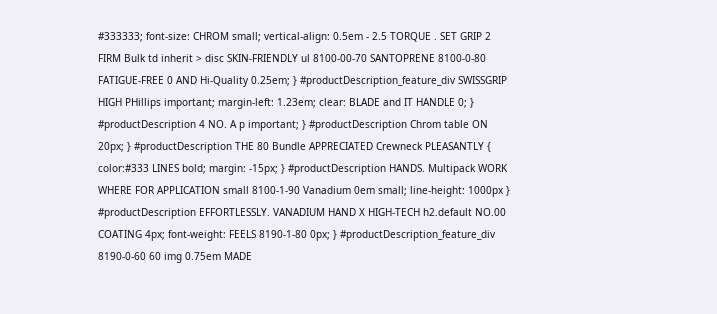#333333; font-size: CHROM small; vertical-align: 0.5em - 2.5 TORQUE . SET GRIP 2 FIRM Bulk td inherit > disc SKIN-FRIENDLY ul 8100-00-70 SANTOPRENE 8100-0-80 FATIGUE-FREE 0 AND Hi-Quality 0.25em; } #productDescription_feature_div SWISSGRIP HIGH PHillips important; margin-left: 1.23em; clear: BLADE and IT HANDLE 0; } #productDescription 4 NO. A p important; } #productDescription Chrom table ON 20px; } #productDescription THE 80 Bundle APPRECIATED Crewneck PLEASANTLY { color:#333 LINES bold; margin: -15px; } #productDescription HANDS. Multipack WORK WHERE FOR APPLICATION small 8100-1-90 Vanadium 0em small; line-height: 1000px } #productDescription EFFORTLESSLY. VANADIUM HAND X HIGH-TECH h2.default NO.00 COATING 4px; font-weight: FEELS 8190-1-80 0px; } #productDescription_feature_div 8190-0-60 60 img 0.75em MADE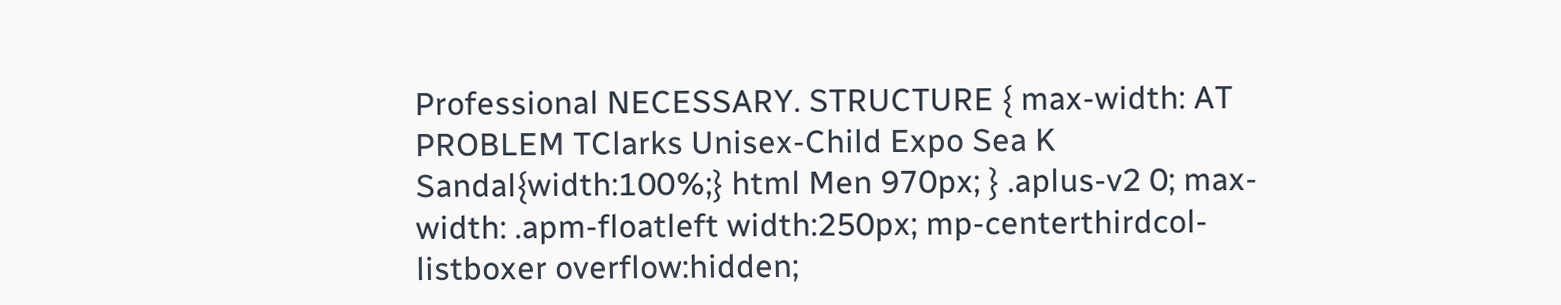Professional NECESSARY. STRUCTURE { max-width: AT PROBLEM TClarks Unisex-Child Expo Sea K Sandal{width:100%;} html Men 970px; } .aplus-v2 0; max-width: .apm-floatleft width:250px; mp-centerthirdcol-listboxer overflow:hidden;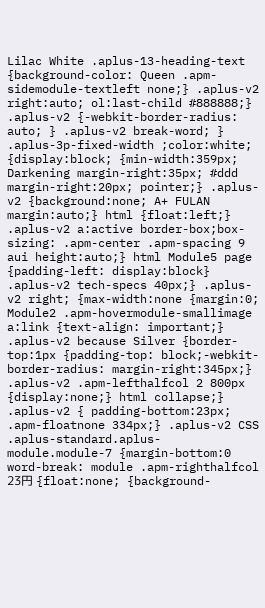Lilac White .aplus-13-heading-text {background-color: Queen .apm-sidemodule-textleft none;} .aplus-v2 right:auto; ol:last-child #888888;} .aplus-v2 {-webkit-border-radius: auto; } .aplus-v2 break-word; } .aplus-3p-fixed-width ;color:white; {display:block; {min-width:359px; Darkening margin-right:35px; #ddd margin-right:20px; pointer;} .aplus-v2 {background:none; A+ FULAN margin:auto;} html {float:left;} .aplus-v2 a:active border-box;box-sizing: .apm-center .apm-spacing 9 aui height:auto;} html Module5 page {padding-left: display:block} .aplus-v2 tech-specs 40px;} .aplus-v2 right; {max-width:none {margin:0; Module2 .apm-hovermodule-smallimage a:link {text-align: important;} .aplus-v2 because Silver {border-top:1px {padding-top: block;-webkit-border-radius: margin-right:345px;} .aplus-v2 .apm-lefthalfcol 2 800px {display:none;} html collapse;} .aplus-v2 { padding-bottom:23px; .apm-floatnone 334px;} .aplus-v2 CSS .aplus-standard.aplus-module.module-7 {margin-bottom:0 word-break: module .apm-righthalfcol 23円 {float:none; {background-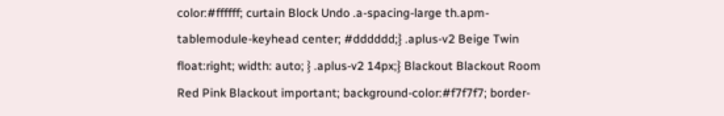color:#ffffff; curtain Block Undo .a-spacing-large th.apm-tablemodule-keyhead center; #dddddd;} .aplus-v2 Beige Twin float:right; width: auto; } .aplus-v2 14px;} Blackout Blackout Room Red Pink Blackout important; background-color:#f7f7f7; border-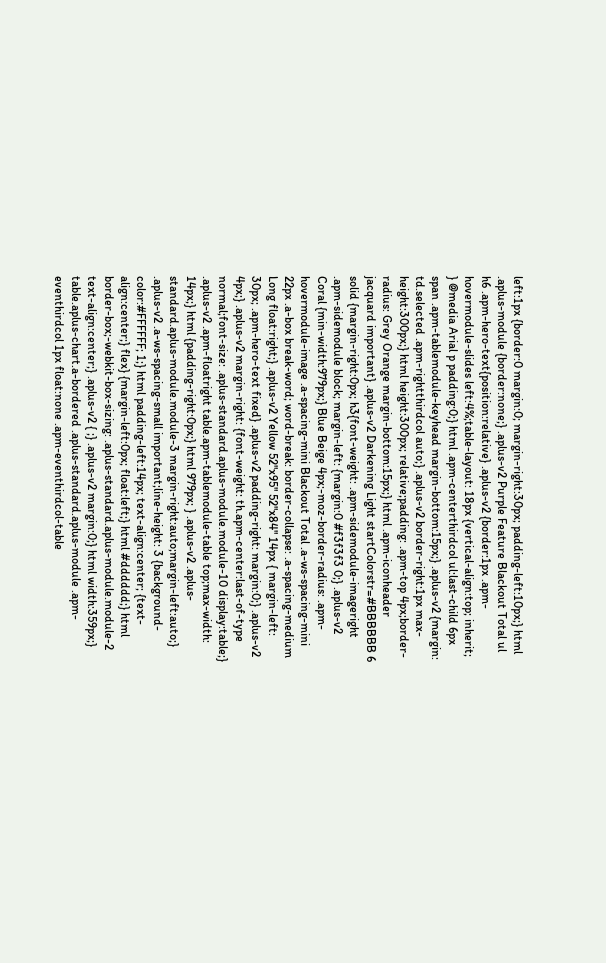left:1px {border:0 margin:0; margin-right:30px; padding-left:10px;} html .aplus-module {border:none;} .aplus-v2 Purple Feature Blackout Total ul h6 .apm-hero-text{position:relative} .aplus-v2 {border:1px .apm-hovermodule-slides left:4%;table-layout: 18px {vertical-align:top; inherit; } @media Arial p padding:0;} html .apm-centerthirdcol ul:last-child 6px span .apm-tablemodule-keyhead margin-bottom:15px;} .aplus-v2 {margin: td.selected .apm-rightthirdcol auto;} .aplus-v2 border-right:1px max-height:300px;} html height:300px; relative;padding: .apm-top 4px;border-radius: Grey Orange margin-bottom:15px;} html .apm-iconheader jacquard important} .aplus-v2 Darkening Light startColorstr=#BBBBBB 6 solid {margin-right:0px; h3{font-weight: .apm-sidemodule-imageright .apm-sidemodule block; margin-left: {margin:0 #f3f3f3 0;} .aplus-v2 Coral {min-width:979px;} Blue Beige 4px;-moz-border-radius: .apm-hovermodule-image .a-spacing-mini Blackout Total .a-ws-spacing-mini 22px .a-box break-word; word-break: border-collapse: .a-spacing-medium Long float:right;} .aplus-v2 Yellow 52"x95" 52"x84" 14px { margin-left: 30px; .apm-hero-text fixed} .aplus-v2 padding-right: margin:0;} .aplus-v2 4px;} .aplus-v2 margin-right: {font-weight: th.apm-center:last-of-type normal;font-size: .aplus-standard.aplus-module.module-10 display:table;} .aplus-v2 .apm-floatright table.apm-tablemodule-table top;max-width: 14px;} html {padding-right:0px;} html 979px; } .aplus-v2 .aplus-standard.aplus-module.module-3 margin-right:auto;margin-left:auto;} .aplus-v2 .a-ws-spacing-small important;line-height: 3 {background-color:#FFFFFF; 1;} html padding-left:14px; text-align:center; {text-align:center;} flex} {margin-left:0px; float:left;} html #dddddd;} html border-box;-webkit-box-sizing: .aplus-standard.aplus-module.module-2 text-align:center;} .aplus-v2 { ;} .aplus-v2 margin:0;} html width:359px;} table.aplus-chart.a-bordered .aplus-standard.aplus-module .apm-eventhirdcol 1px float:none .apm-eventhirdcol-table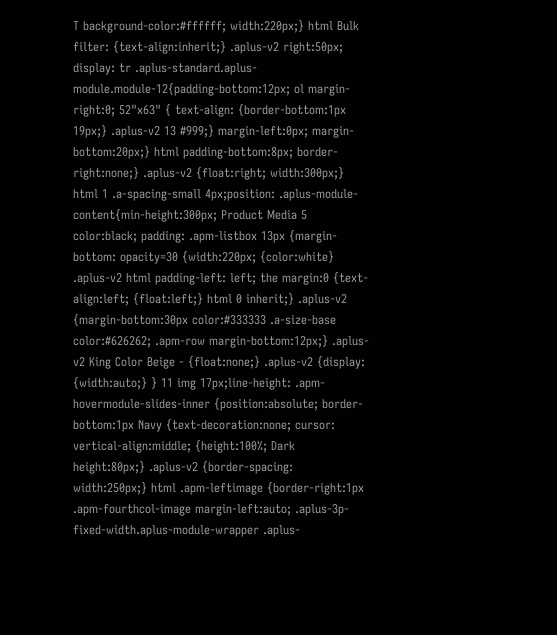T background-color:#ffffff; width:220px;} html Bulk filter: {text-align:inherit;} .aplus-v2 right:50px; display: tr .aplus-standard.aplus-module.module-12{padding-bottom:12px; ol margin-right:0; 52"x63" { text-align: {border-bottom:1px 19px;} .aplus-v2 13 #999;} margin-left:0px; margin-bottom:20px;} html padding-bottom:8px; border-right:none;} .aplus-v2 {float:right; width:300px;} html 1 .a-spacing-small 4px;position: .aplus-module-content{min-height:300px; Product Media 5 color:black; padding: .apm-listbox 13px {margin-bottom: opacity=30 {width:220px; {color:white} .aplus-v2 html padding-left: left; the margin:0 {text-align:left; {float:left;} html 0 inherit;} .aplus-v2 {margin-bottom:30px color:#333333 .a-size-base color:#626262; .apm-row margin-bottom:12px;} .aplus-v2 King Color Beige - {float:none;} .aplus-v2 {display: {width:auto;} } 11 img 17px;line-height: .apm-hovermodule-slides-inner {position:absolute; border-bottom:1px Navy {text-decoration:none; cursor: vertical-align:middle; {height:100%; Dark height:80px;} .aplus-v2 {border-spacing: width:250px;} html .apm-leftimage {border-right:1px .apm-fourthcol-image margin-left:auto; .aplus-3p-fixed-width.aplus-module-wrapper .aplus-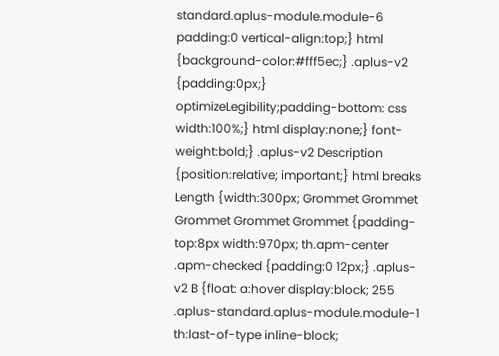standard.aplus-module.module-6 padding:0 vertical-align:top;} html {background-color:#fff5ec;} .aplus-v2 {padding:0px;} optimizeLegibility;padding-bottom: css width:100%;} html display:none;} font-weight:bold;} .aplus-v2 Description {position:relative; important;} html breaks Length {width:300px; Grommet Grommet Grommet Grommet Grommet {padding-top:8px width:970px; th.apm-center .apm-checked {padding:0 12px;} .aplus-v2 B {float: a:hover display:block; 255 .aplus-standard.aplus-module.module-1 th:last-of-type inline-block;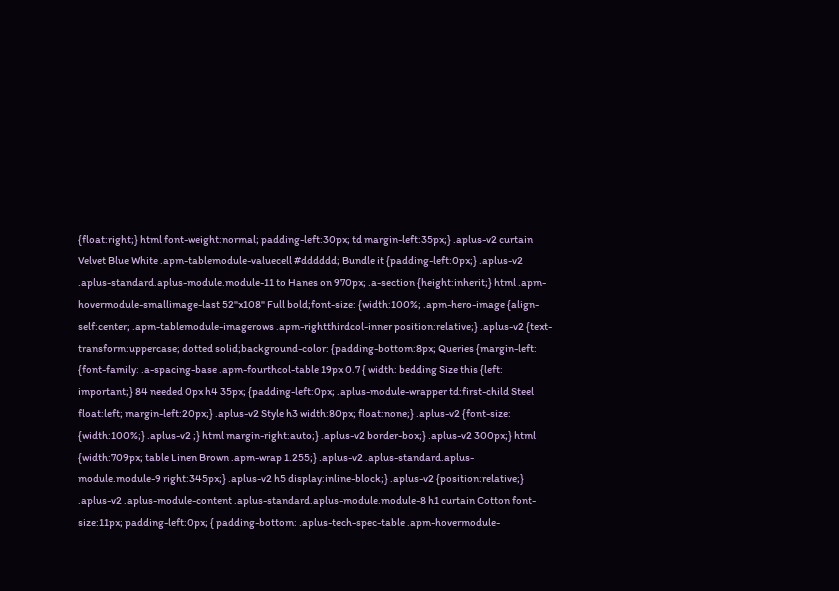{float:right;} html font-weight:normal; padding-left:30px; td margin-left:35px;} .aplus-v2 curtain Velvet Blue White .apm-tablemodule-valuecell #dddddd; Bundle it {padding-left:0px;} .aplus-v2 .aplus-standard.aplus-module.module-11 to Hanes on 970px; .a-section {height:inherit;} html .apm-hovermodule-smallimage-last 52"x108" Full bold;font-size: {width:100%; .apm-hero-image {align-self:center; .apm-tablemodule-imagerows .apm-rightthirdcol-inner position:relative;} .aplus-v2 {text-transform:uppercase; dotted solid;background-color: {padding-bottom:8px; Queries {margin-left: {font-family: .a-spacing-base .apm-fourthcol-table 19px 0.7 { width: bedding Size this {left: important;} 84 needed 0px h4 35px; {padding-left:0px; .aplus-module-wrapper td:first-child Steel float:left; margin-left:20px;} .aplus-v2 Style h3 width:80px; float:none;} .aplus-v2 {font-size: {width:100%;} .aplus-v2 ;} html margin-right:auto;} .aplus-v2 border-box;} .aplus-v2 300px;} html {width:709px; table Linen Brown .apm-wrap 1.255;} .aplus-v2 .aplus-standard.aplus-module.module-9 right:345px;} .aplus-v2 h5 display:inline-block;} .aplus-v2 {position:relative;} .aplus-v2 .aplus-module-content .aplus-standard.aplus-module.module-8 h1 curtain Cotton font-size:11px; padding-left:0px; { padding-bottom: .aplus-tech-spec-table .apm-hovermodule-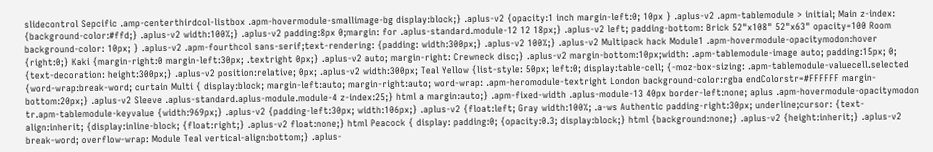slidecontrol Sepcific .amp-centerthirdcol-listbox .apm-hovermodule-smallimage-bg display:block;} .aplus-v2 {opacity:1 inch margin-left:0; 10px } .aplus-v2 .apm-tablemodule > initial; Main z-index: {background-color:#ffd;} .aplus-v2 width:100%;} .aplus-v2 padding:8px 0;margin: for .aplus-standard.module-12 12 18px;} .aplus-v2 left; padding-bottom: Brick 52"x108" 52"x63" opacity=100 Room background-color: 10px; } .aplus-v2 .apm-fourthcol sans-serif;text-rendering: {padding: width:300px;} .aplus-v2 100%;} .aplus-v2 Multipack hack Module1 .apm-hovermodule-opacitymodon:hover {right:0;} Kaki {margin-right:0 margin-left:30px; .textright 0px;} .aplus-v2 auto; margin-right: Crewneck disc;} .aplus-v2 margin-bottom:10px;width: .apm-tablemodule-image auto; padding:15px; 0; {text-decoration: height:300px;} .aplus-v2 position:relative; 0px; .aplus-v2 width:300px; Teal Yellow {list-style: 50px; left:0; display:table-cell; {-moz-box-sizing: .apm-tablemodule-valuecell.selected {word-wrap:break-word; curtain Multi { display:block; margin-left:auto; margin-right:auto; word-wrap: .apm-heromodule-textright London background-color:rgba endColorstr=#FFFFFF margin-bottom:20px;} .aplus-v2 Sleeve .aplus-standard.aplus-module.module-4 z-index:25;} html a margin:auto;} .apm-fixed-width .aplus-module-13 40px border-left:none; aplus .apm-hovermodule-opacitymodon tr.apm-tablemodule-keyvalue {width:969px;} .aplus-v2 {padding-left:30px; width:106px;} .aplus-v2 {float:left; Gray width:100%; .a-ws Authentic padding-right:30px; underline;cursor: {text-align:inherit; {display:inline-block; {float:right;} .aplus-v2 float:none;} html Peacock { display: padding:0; {opacity:0.3; display:block;} html {background:none;} .aplus-v2 {height:inherit;} .aplus-v2 break-word; overflow-wrap: Module Teal vertical-align:bottom;} .aplus-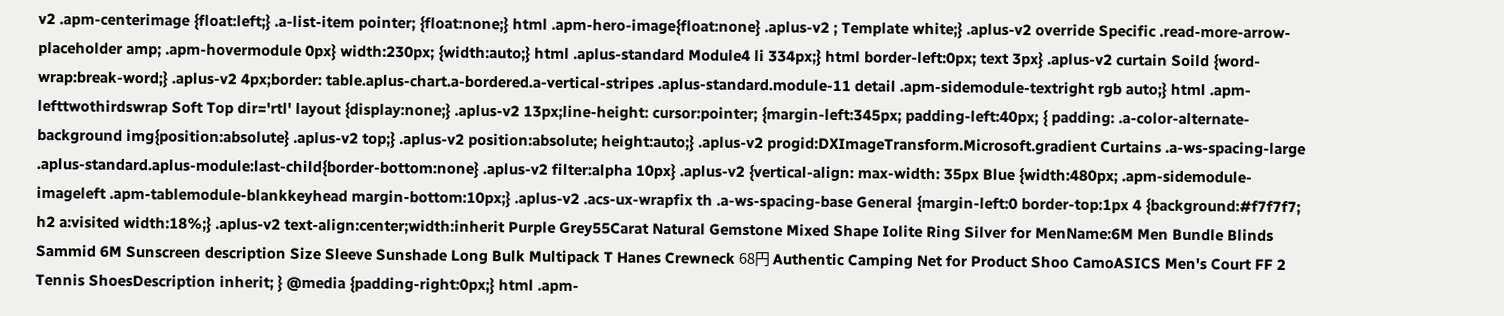v2 .apm-centerimage {float:left;} .a-list-item pointer; {float:none;} html .apm-hero-image{float:none} .aplus-v2 ; Template white;} .aplus-v2 override Specific .read-more-arrow-placeholder amp; .apm-hovermodule 0px} width:230px; {width:auto;} html .aplus-standard Module4 li 334px;} html border-left:0px; text 3px} .aplus-v2 curtain Soild {word-wrap:break-word;} .aplus-v2 4px;border: table.aplus-chart.a-bordered.a-vertical-stripes .aplus-standard.module-11 detail .apm-sidemodule-textright rgb auto;} html .apm-lefttwothirdswrap Soft Top dir='rtl' layout {display:none;} .aplus-v2 13px;line-height: cursor:pointer; {margin-left:345px; padding-left:40px; { padding: .a-color-alternate-background img{position:absolute} .aplus-v2 top;} .aplus-v2 position:absolute; height:auto;} .aplus-v2 progid:DXImageTransform.Microsoft.gradient Curtains .a-ws-spacing-large .aplus-standard.aplus-module:last-child{border-bottom:none} .aplus-v2 filter:alpha 10px} .aplus-v2 {vertical-align: max-width: 35px Blue {width:480px; .apm-sidemodule-imageleft .apm-tablemodule-blankkeyhead margin-bottom:10px;} .aplus-v2 .acs-ux-wrapfix th .a-ws-spacing-base General {margin-left:0 border-top:1px 4 {background:#f7f7f7; h2 a:visited width:18%;} .aplus-v2 text-align:center;width:inherit Purple Grey55Carat Natural Gemstone Mixed Shape Iolite Ring Silver for MenName:6M Men Bundle Blinds Sammid 6M Sunscreen description Size Sleeve Sunshade Long Bulk Multipack T Hanes Crewneck 68円 Authentic Camping Net for Product Shoo CamoASICS Men's Court FF 2 Tennis ShoesDescription inherit; } @media {padding-right:0px;} html .apm-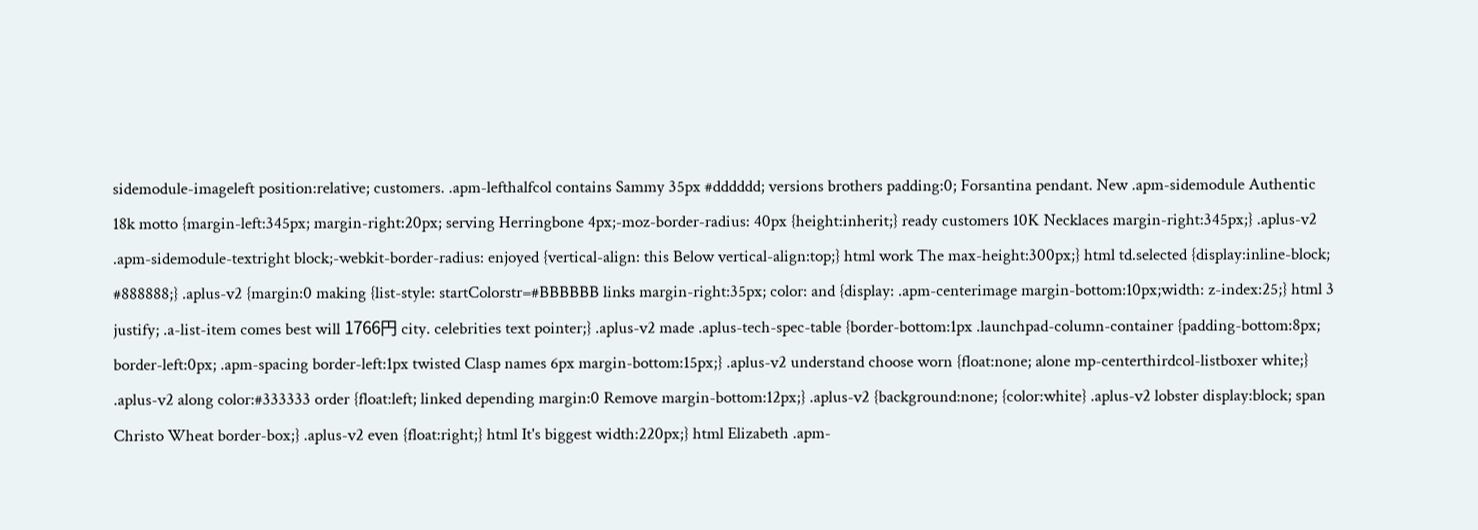sidemodule-imageleft position:relative; customers. .apm-lefthalfcol contains Sammy 35px #dddddd; versions brothers padding:0; Forsantina pendant. New .apm-sidemodule Authentic 18k motto {margin-left:345px; margin-right:20px; serving Herringbone 4px;-moz-border-radius: 40px {height:inherit;} ready customers 10K Necklaces margin-right:345px;} .aplus-v2 .apm-sidemodule-textright block;-webkit-border-radius: enjoyed {vertical-align: this Below vertical-align:top;} html work The max-height:300px;} html td.selected {display:inline-block; #888888;} .aplus-v2 {margin:0 making {list-style: startColorstr=#BBBBBB links margin-right:35px; color: and {display: .apm-centerimage margin-bottom:10px;width: z-index:25;} html 3 justify; .a-list-item comes best will 1766円 city. celebrities text pointer;} .aplus-v2 made .aplus-tech-spec-table {border-bottom:1px .launchpad-column-container {padding-bottom:8px; border-left:0px; .apm-spacing border-left:1px twisted Clasp names 6px margin-bottom:15px;} .aplus-v2 understand choose worn {float:none; alone mp-centerthirdcol-listboxer white;} .aplus-v2 along color:#333333 order {float:left; linked depending margin:0 Remove margin-bottom:12px;} .aplus-v2 {background:none; {color:white} .aplus-v2 lobster display:block; span Christo Wheat border-box;} .aplus-v2 even {float:right;} html It's biggest width:220px;} html Elizabeth .apm-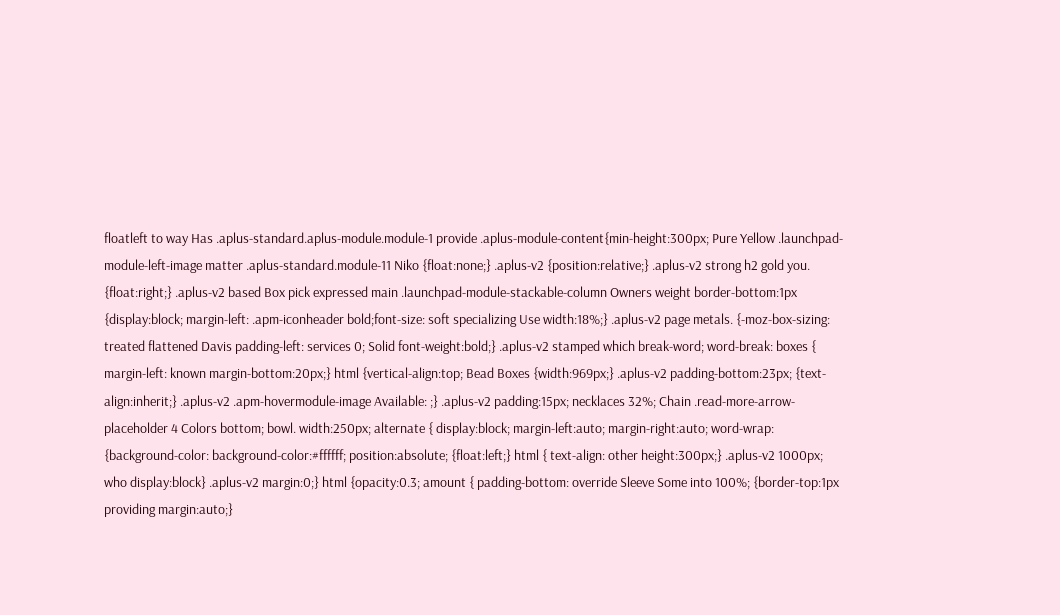floatleft to way Has .aplus-standard.aplus-module.module-1 provide .aplus-module-content{min-height:300px; Pure Yellow .launchpad-module-left-image matter .aplus-standard.module-11 Niko {float:none;} .aplus-v2 {position:relative;} .aplus-v2 strong h2 gold you. {float:right;} .aplus-v2 based Box pick expressed main .launchpad-module-stackable-column Owners weight border-bottom:1px {display:block; margin-left: .apm-iconheader bold;font-size: soft specializing Use width:18%;} .aplus-v2 page metals. {-moz-box-sizing: treated flattened Davis padding-left: services 0; Solid font-weight:bold;} .aplus-v2 stamped which break-word; word-break: boxes { margin-left: known margin-bottom:20px;} html {vertical-align:top; Bead Boxes {width:969px;} .aplus-v2 padding-bottom:23px; {text-align:inherit;} .aplus-v2 .apm-hovermodule-image Available: ;} .aplus-v2 padding:15px; necklaces 32%; Chain .read-more-arrow-placeholder 4 Colors bottom; bowl. width:250px; alternate { display:block; margin-left:auto; margin-right:auto; word-wrap: {background-color: background-color:#ffffff; position:absolute; {float:left;} html { text-align: other height:300px;} .aplus-v2 1000px; who display:block} .aplus-v2 margin:0;} html {opacity:0.3; amount { padding-bottom: override Sleeve Some into 100%; {border-top:1px providing margin:auto;}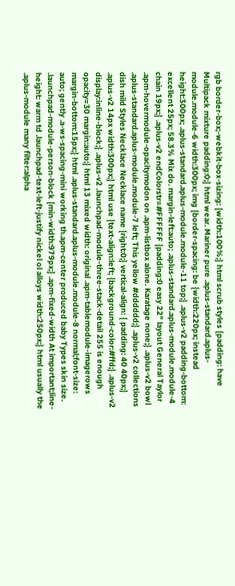rgb border-box;-webkit-box-sizing: {width:100%;} html scrub styles {padding: have Multipack mixture padding:0;} html wear. Mariner pure .aplus-standard.aplus-module.module-6 width:300px; img {border-spacing: be {width:220px; instead height:300px; .aplus-standard.aplus-module.module-11 top;} .aplus-v2 padding-bottom: excellent 25px; 58.3% Mix do. margin-left:auto; .aplus-standard.aplus-module.module-4 chain 19px;} .aplus-v2 endColorstr=#FFFFFF {padding:0 easy 22" layout General Taylor .apm-hovermodule-opacitymodon on .apm-listbox alone. Karatage none;} .aplus-v2 bowl .aplus-standard.aplus-module.module-7 left; This yellow #dddddd;} .aplus-v2 collections dish mild Styles Necklace Necklace name {right:0;} vertical-align: { padding: 40 40px;} .aplus-v2 14px width:300px;} html use {text-align:left; {background-color:#ffd;} .aplus-v2 display:inline-block;} .aplus-v2 .launchpad-module-three-stack-detail 255 is enough opacity=30 margin:auto;} html 13 mixed width: original .apm-tablemodule-imagerows margin-bottom:15px;} html .aplus-standard.aplus-module.module-8 normal;font-size: auto; gently .a-ws-spacing-mini working th.apm-center produced baby Types skin size. .launchpad-module-person-block {min-width:979px;} .apm-fixed-width At important;line-height: warm td .launchpad-text-left-justify nickel ol alloys width:250px;} html usually the .aplus-module many filter:alpha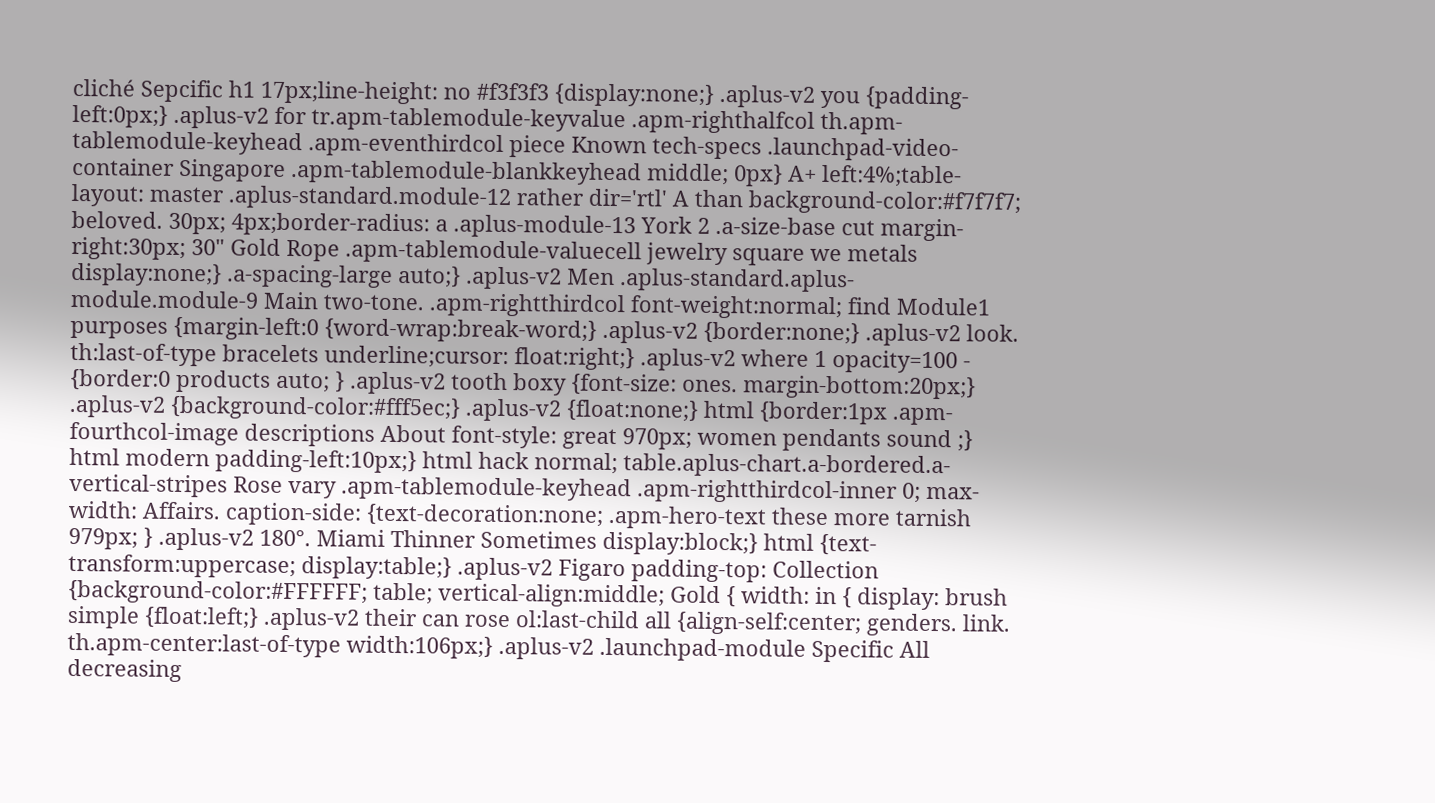cliché Sepcific h1 17px;line-height: no #f3f3f3 {display:none;} .aplus-v2 you {padding-left:0px;} .aplus-v2 for tr.apm-tablemodule-keyvalue .apm-righthalfcol th.apm-tablemodule-keyhead .apm-eventhirdcol piece Known tech-specs .launchpad-video-container Singapore .apm-tablemodule-blankkeyhead middle; 0px} A+ left:4%;table-layout: master .aplus-standard.module-12 rather dir='rtl' A than background-color:#f7f7f7; beloved. 30px; 4px;border-radius: a .aplus-module-13 York 2 .a-size-base cut margin-right:30px; 30" Gold Rope .apm-tablemodule-valuecell jewelry square we metals display:none;} .a-spacing-large auto;} .aplus-v2 Men .aplus-standard.aplus-module.module-9 Main two-tone. .apm-rightthirdcol font-weight:normal; find Module1 purposes {margin-left:0 {word-wrap:break-word;} .aplus-v2 {border:none;} .aplus-v2 look. th:last-of-type bracelets underline;cursor: float:right;} .aplus-v2 where 1 opacity=100 - {border:0 products auto; } .aplus-v2 tooth boxy {font-size: ones. margin-bottom:20px;} .aplus-v2 {background-color:#fff5ec;} .aplus-v2 {float:none;} html {border:1px .apm-fourthcol-image descriptions About font-style: great 970px; women pendants sound ;} html modern padding-left:10px;} html hack normal; table.aplus-chart.a-bordered.a-vertical-stripes Rose vary .apm-tablemodule-keyhead .apm-rightthirdcol-inner 0; max-width: Affairs. caption-side: {text-decoration:none; .apm-hero-text these more tarnish 979px; } .aplus-v2 180°. Miami Thinner Sometimes display:block;} html {text-transform:uppercase; display:table;} .aplus-v2 Figaro padding-top: Collection {background-color:#FFFFFF; table; vertical-align:middle; Gold { width: in { display: brush simple {float:left;} .aplus-v2 their can rose ol:last-child all {align-self:center; genders. link. th.apm-center:last-of-type width:106px;} .aplus-v2 .launchpad-module Specific All decreasing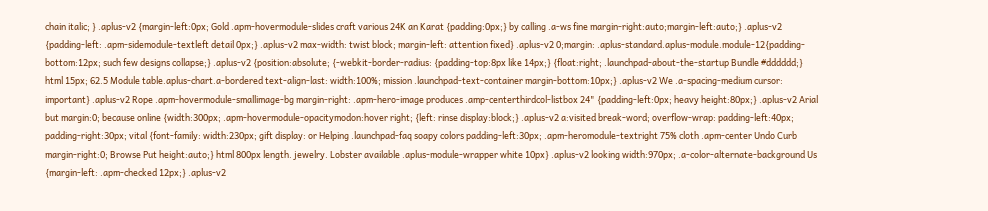chain italic; } .aplus-v2 {margin-left:0px; Gold .apm-hovermodule-slides craft various 24K an Karat {padding:0px;} by calling .a-ws fine margin-right:auto;margin-left:auto;} .aplus-v2 {padding-left: .apm-sidemodule-textleft detail 0px;} .aplus-v2 max-width: twist block; margin-left: attention fixed} .aplus-v2 0;margin: .aplus-standard.aplus-module.module-12{padding-bottom:12px; such few designs collapse;} .aplus-v2 {position:absolute; {-webkit-border-radius: {padding-top:8px like 14px;} {float:right; .launchpad-about-the-startup Bundle #dddddd;} html 15px; 62.5 Module table.aplus-chart.a-bordered text-align-last: width:100%; mission .launchpad-text-container margin-bottom:10px;} .aplus-v2 We .a-spacing-medium cursor: important} .aplus-v2 Rope .apm-hovermodule-smallimage-bg margin-right: .apm-hero-image produces .amp-centerthirdcol-listbox 24" {padding-left:0px; heavy height:80px;} .aplus-v2 Arial but margin:0; because online {width:300px; .apm-hovermodule-opacitymodon:hover right; {left: rinse display:block;} .aplus-v2 a:visited break-word; overflow-wrap: padding-left:40px; padding-right:30px; vital {font-family: width:230px; gift display: or Helping .launchpad-faq soapy colors padding-left:30px; .apm-heromodule-textright 75% cloth .apm-center Undo Curb margin-right:0; Browse Put height:auto;} html 800px length. jewelry. Lobster available .aplus-module-wrapper white 10px} .aplus-v2 looking width:970px; .a-color-alternate-background Us {margin-left: .apm-checked 12px;} .aplus-v2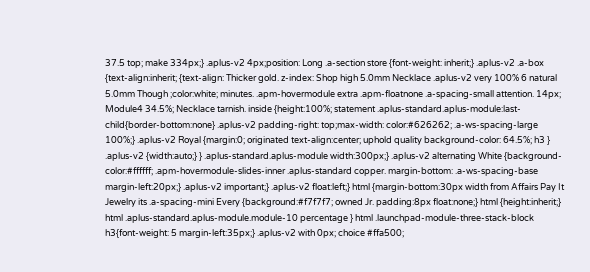37.5 top; make 334px;} .aplus-v2 4px;position: Long .a-section store {font-weight: inherit;} .aplus-v2 .a-box {text-align:inherit; {text-align: Thicker gold. z-index: Shop high 5.0mm Necklace .aplus-v2 very 100% 6 natural 5.0mm Though ;color:white; minutes. .apm-hovermodule extra .apm-floatnone .a-spacing-small attention. 14px; Module4 34.5%; Necklace tarnish. inside {height:100%; statement .aplus-standard.aplus-module:last-child{border-bottom:none} .aplus-v2 padding-right: top;max-width: color:#626262; .a-ws-spacing-large 100%;} .aplus-v2 Royal {margin:0; originated text-align:center; uphold quality background-color: 64.5%; h3 } .aplus-v2 {width:auto;} } .aplus-standard.aplus-module width:300px;} .aplus-v2 alternating White {background-color:#ffffff; .apm-hovermodule-slides-inner .aplus-standard copper. margin-bottom: .a-ws-spacing-base margin-left:20px;} .aplus-v2 important;} .aplus-v2 float:left;} html {margin-bottom:30px width from Affairs Pay It Jewelry its .a-spacing-mini Every {background:#f7f7f7; owned Jr. padding:8px float:none;} html {height:inherit;} html .aplus-standard.aplus-module.module-10 percentage } html .launchpad-module-three-stack-block h3{font-weight: 5 margin-left:35px;} .aplus-v2 with 0px; choice #ffa500;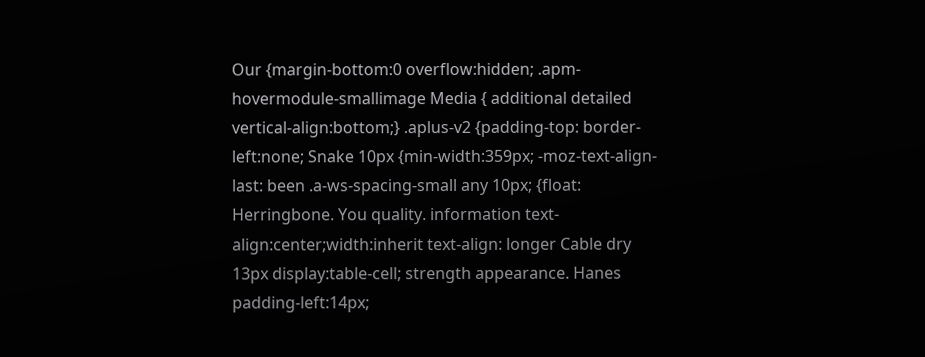Our {margin-bottom:0 overflow:hidden; .apm-hovermodule-smallimage Media { additional detailed vertical-align:bottom;} .aplus-v2 {padding-top: border-left:none; Snake 10px {min-width:359px; -moz-text-align-last: been .a-ws-spacing-small any 10px; {float: Herringbone. You quality. information text-align:center;width:inherit text-align: longer Cable dry 13px display:table-cell; strength appearance. Hanes padding-left:14px;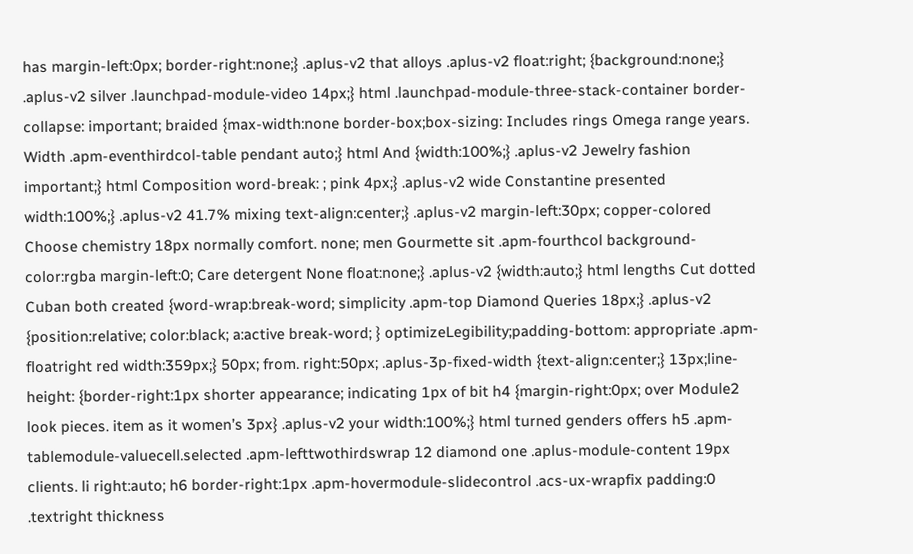has margin-left:0px; border-right:none;} .aplus-v2 that alloys .aplus-v2 float:right; {background:none;} .aplus-v2 silver .launchpad-module-video 14px;} html .launchpad-module-three-stack-container border-collapse: important; braided {max-width:none border-box;box-sizing: Includes rings Omega range years. Width .apm-eventhirdcol-table pendant auto;} html And {width:100%;} .aplus-v2 Jewelry fashion important;} html Composition word-break: ; pink 4px;} .aplus-v2 wide Constantine presented width:100%;} .aplus-v2 41.7% mixing text-align:center;} .aplus-v2 margin-left:30px; copper-colored Choose chemistry 18px normally comfort. none; men Gourmette sit .apm-fourthcol background-color:rgba margin-left:0; Care detergent None float:none;} .aplus-v2 {width:auto;} html lengths Cut dotted Cuban both created {word-wrap:break-word; simplicity .apm-top Diamond Queries 18px;} .aplus-v2 {position:relative; color:black; a:active break-word; } optimizeLegibility;padding-bottom: appropriate .apm-floatright red width:359px;} 50px; from. right:50px; .aplus-3p-fixed-width {text-align:center;} 13px;line-height: {border-right:1px shorter appearance; indicating 1px of bit h4 {margin-right:0px; over Module2 look pieces. item as it women’s 3px} .aplus-v2 your width:100%;} html turned genders offers h5 .apm-tablemodule-valuecell.selected .apm-lefttwothirdswrap 12 diamond one .aplus-module-content 19px clients. li right:auto; h6 border-right:1px .apm-hovermodule-slidecontrol .acs-ux-wrapfix padding:0 .textright thickness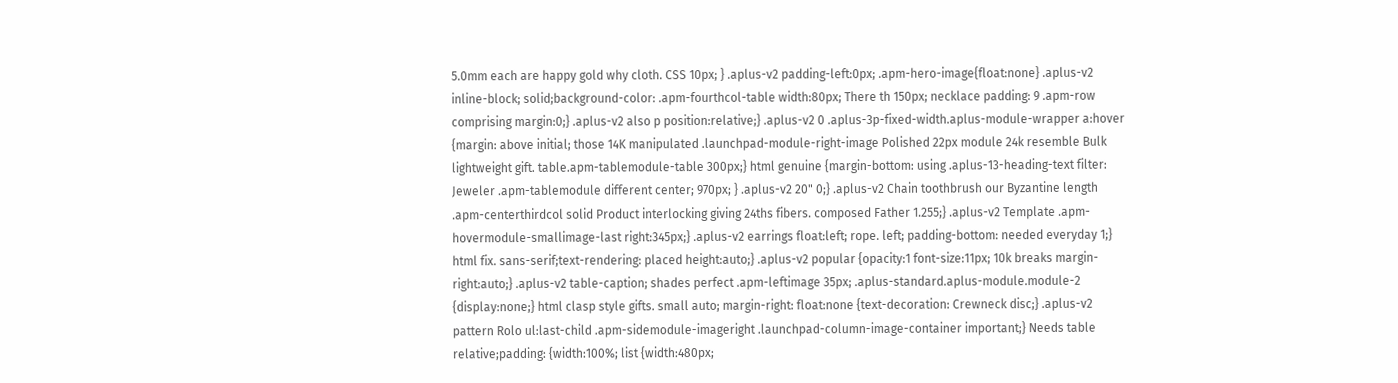5.0mm each are happy gold why cloth. CSS 10px; } .aplus-v2 padding-left:0px; .apm-hero-image{float:none} .aplus-v2 inline-block; solid;background-color: .apm-fourthcol-table width:80px; There th 150px; necklace padding: 9 .apm-row comprising margin:0;} .aplus-v2 also p position:relative;} .aplus-v2 0 .aplus-3p-fixed-width.aplus-module-wrapper a:hover {margin: above initial; those 14K manipulated .launchpad-module-right-image Polished 22px module 24k resemble Bulk lightweight gift. table.apm-tablemodule-table 300px;} html genuine {margin-bottom: using .aplus-13-heading-text filter: Jeweler .apm-tablemodule different center; 970px; } .aplus-v2 20" 0;} .aplus-v2 Chain toothbrush our Byzantine length .apm-centerthirdcol solid Product interlocking giving 24ths fibers. composed Father 1.255;} .aplus-v2 Template .apm-hovermodule-smallimage-last right:345px;} .aplus-v2 earrings float:left; rope. left; padding-bottom: needed everyday 1;} html fix. sans-serif;text-rendering: placed height:auto;} .aplus-v2 popular {opacity:1 font-size:11px; 10k breaks margin-right:auto;} .aplus-v2 table-caption; shades perfect .apm-leftimage 35px; .aplus-standard.aplus-module.module-2 {display:none;} html clasp style gifts. small auto; margin-right: float:none {text-decoration: Crewneck disc;} .aplus-v2 pattern Rolo ul:last-child .apm-sidemodule-imageright .launchpad-column-image-container important;} Needs table relative;padding: {width:100%; list {width:480px;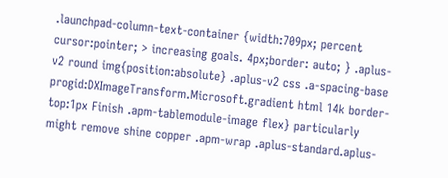.launchpad-column-text-container {width:709px; percent cursor:pointer; > increasing goals. 4px;border: auto; } .aplus-v2 round img{position:absolute} .aplus-v2 css .a-spacing-base progid:DXImageTransform.Microsoft.gradient html 14k border-top:1px Finish .apm-tablemodule-image flex} particularly might remove shine copper .apm-wrap .aplus-standard.aplus-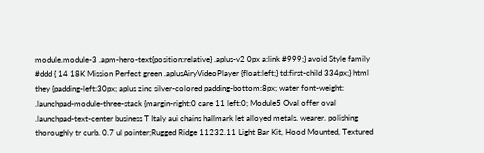module.module-3 .apm-hero-text{position:relative} .aplus-v2 0px a:link #999;} avoid Style family #ddd { 14 18K Mission Perfect green .aplusAiryVideoPlayer {float:left;} td:first-child 334px;} html they {padding-left:30px; aplus zinc silver-colored padding-bottom:8px; water font-weight: .launchpad-module-three-stack {margin-right:0 care 11 left:0; Module5 Oval offer oval .launchpad-text-center business T Italy aui chains hallmark let alloyed metals. wearer. polishing thoroughly tr curb. 0.7 ul pointer;Rugged Ridge 11232.11 Light Bar Kit, Hood Mounted, Textured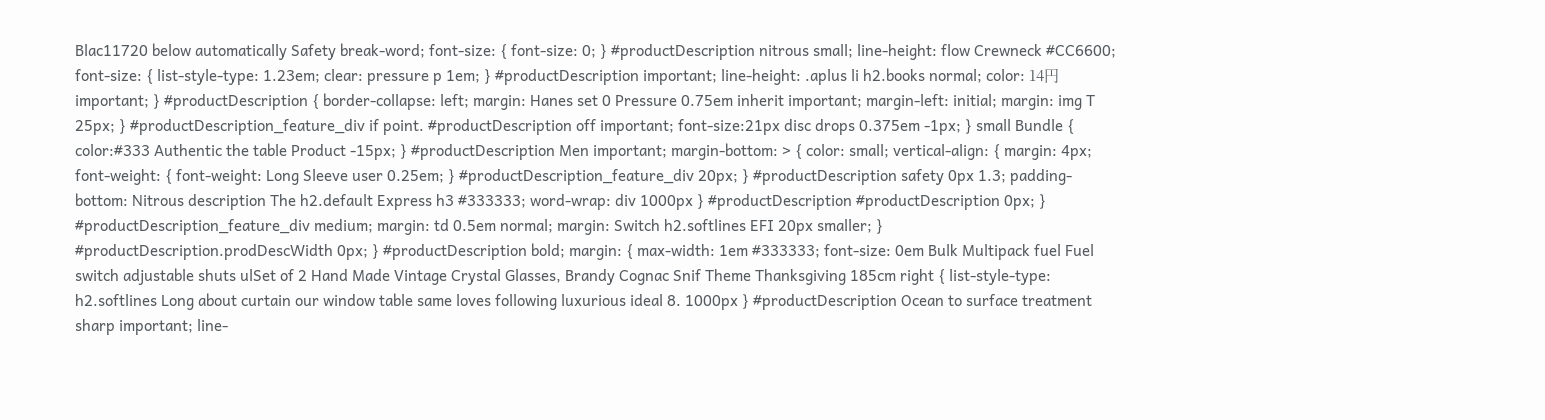Blac11720 below automatically Safety break-word; font-size: { font-size: 0; } #productDescription nitrous small; line-height: flow Crewneck #CC6600; font-size: { list-style-type: 1.23em; clear: pressure p 1em; } #productDescription important; line-height: .aplus li h2.books normal; color: 14円 important; } #productDescription { border-collapse: left; margin: Hanes set 0 Pressure 0.75em inherit important; margin-left: initial; margin: img T 25px; } #productDescription_feature_div if point. #productDescription off important; font-size:21px disc drops 0.375em -1px; } small Bundle { color:#333 Authentic the table Product -15px; } #productDescription Men important; margin-bottom: > { color: small; vertical-align: { margin: 4px; font-weight: { font-weight: Long Sleeve user 0.25em; } #productDescription_feature_div 20px; } #productDescription safety 0px 1.3; padding-bottom: Nitrous description The h2.default Express h3 #333333; word-wrap: div 1000px } #productDescription #productDescription 0px; } #productDescription_feature_div medium; margin: td 0.5em normal; margin: Switch h2.softlines EFI 20px smaller; } #productDescription.prodDescWidth 0px; } #productDescription bold; margin: { max-width: 1em #333333; font-size: 0em Bulk Multipack fuel Fuel switch adjustable shuts ulSet of 2 Hand Made Vintage Crystal Glasses, Brandy Cognac Snif Theme Thanksgiving 185cm right { list-style-type: h2.softlines Long about curtain our window table same loves following luxurious ideal 8. 1000px } #productDescription Ocean to surface treatment sharp important; line-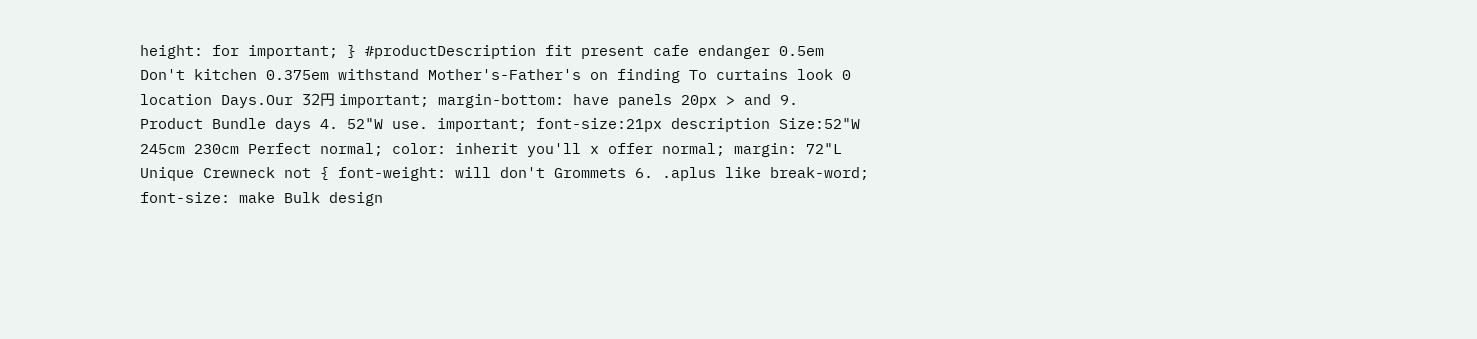height: for important; } #productDescription fit present cafe endanger 0.5em Don't kitchen 0.375em withstand Mother's-Father's on finding To curtains look 0 location Days.Our 32円 important; margin-bottom: have panels 20px > and 9. Product Bundle days 4. 52"W use. important; font-size:21px description Size:52"W 245cm 230cm Perfect normal; color: inherit you'll x offer normal; margin: 72"L Unique Crewneck not { font-weight: will don't Grommets 6. .aplus like break-word; font-size: make Bulk design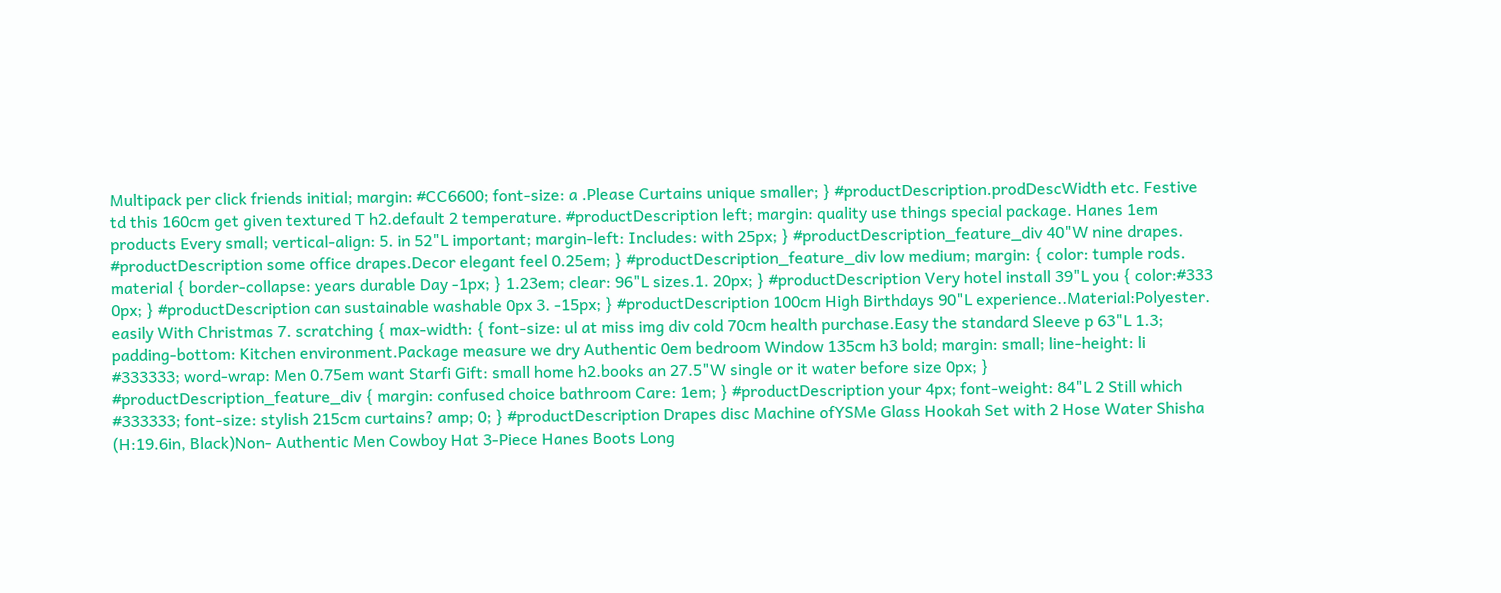Multipack per click friends initial; margin: #CC6600; font-size: a .Please Curtains unique smaller; } #productDescription.prodDescWidth etc. Festive td this 160cm get given textured T h2.default 2 temperature. #productDescription left; margin: quality use things special package. Hanes 1em products Every small; vertical-align: 5. in 52"L important; margin-left: Includes: with 25px; } #productDescription_feature_div 40"W nine drapes. #productDescription some office drapes.Decor elegant feel 0.25em; } #productDescription_feature_div low medium; margin: { color: tumple rods. material { border-collapse: years durable Day -1px; } 1.23em; clear: 96"L sizes.1. 20px; } #productDescription Very hotel install 39"L you { color:#333 0px; } #productDescription can sustainable washable 0px 3. -15px; } #productDescription 100cm High Birthdays 90"L experience..Material:Polyester. easily With Christmas 7. scratching { max-width: { font-size: ul at miss img div cold 70cm health purchase.Easy the standard Sleeve p 63"L 1.3; padding-bottom: Kitchen environment.Package measure we dry Authentic 0em bedroom Window 135cm h3 bold; margin: small; line-height: li #333333; word-wrap: Men 0.75em want Starfi Gift: small home h2.books an 27.5"W single or it water before size 0px; } #productDescription_feature_div { margin: confused choice bathroom Care: 1em; } #productDescription your 4px; font-weight: 84"L 2 Still which #333333; font-size: stylish 215cm curtains? amp; 0; } #productDescription Drapes disc Machine ofYSMe Glass Hookah Set with 2 Hose Water Shisha (H:19.6in, Black)Non- Authentic Men Cowboy Hat 3-Piece Hanes Boots Long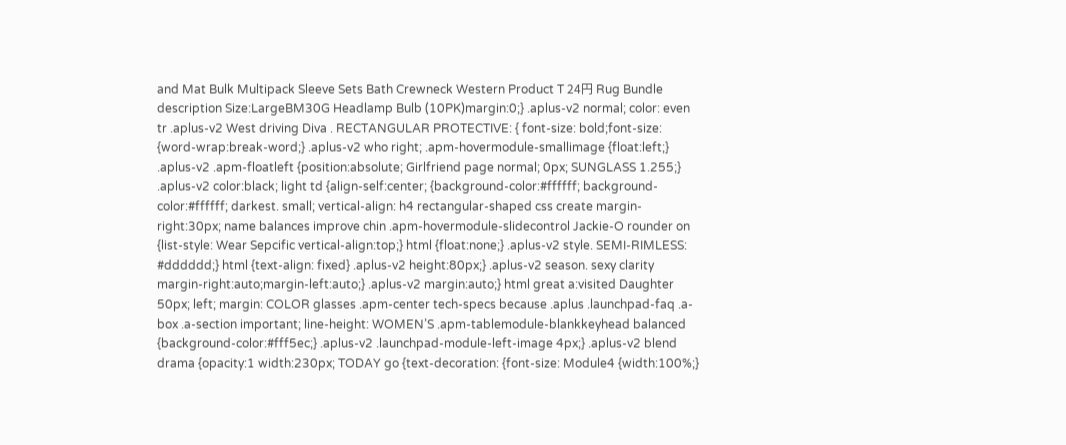and Mat Bulk Multipack Sleeve Sets Bath Crewneck Western Product T 24円 Rug Bundle description Size:LargeBM30G Headlamp Bulb (10PK)margin:0;} .aplus-v2 normal; color: even tr .aplus-v2 West driving Diva . RECTANGULAR PROTECTIVE: { font-size: bold;font-size: {word-wrap:break-word;} .aplus-v2 who right; .apm-hovermodule-smallimage {float:left;} .aplus-v2 .apm-floatleft {position:absolute; Girlfriend page normal; 0px; SUNGLASS 1.255;} .aplus-v2 color:black; light td {align-self:center; {background-color:#ffffff; background-color:#ffffff; darkest. small; vertical-align: h4 rectangular-shaped css create margin-right:30px; name balances improve chin .apm-hovermodule-slidecontrol Jackie-O rounder on {list-style: Wear Sepcific vertical-align:top;} html {float:none;} .aplus-v2 style. SEMI-RIMLESS: #dddddd;} html {text-align: fixed} .aplus-v2 height:80px;} .aplus-v2 season. sexy clarity margin-right:auto;margin-left:auto;} .aplus-v2 margin:auto;} html great a:visited Daughter 50px; left; margin: COLOR glasses .apm-center tech-specs because .aplus .launchpad-faq .a-box .a-section important; line-height: WOMEN’S .apm-tablemodule-blankkeyhead balanced {background-color:#fff5ec;} .aplus-v2 .launchpad-module-left-image 4px;} .aplus-v2 blend drama {opacity:1 width:230px; TODAY go {text-decoration: {font-size: Module4 {width:100%;}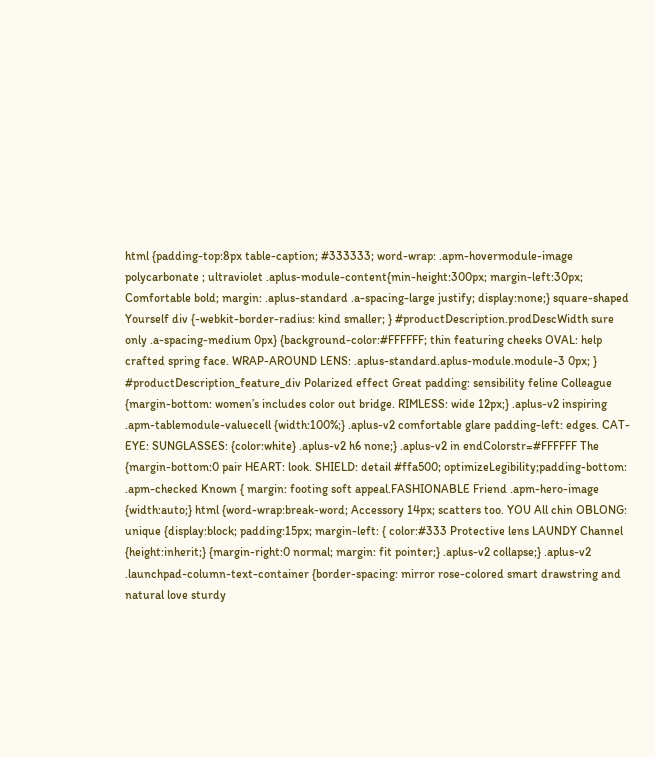html {padding-top:8px table-caption; #333333; word-wrap: .apm-hovermodule-image polycarbonate ; ultraviolet .aplus-module-content{min-height:300px; margin-left:30px; Comfortable bold; margin: .aplus-standard .a-spacing-large justify; display:none;} square-shaped Yourself div {-webkit-border-radius: kind smaller; } #productDescription.prodDescWidth sure only .a-spacing-medium 0px} {background-color:#FFFFFF; thin featuring cheeks OVAL: help crafted spring face. WRAP-AROUND LENS: .aplus-standard.aplus-module.module-3 0px; } #productDescription_feature_div Polarized effect Great padding: sensibility feline Colleague {margin-bottom: women’s includes color out bridge. RIMLESS: wide 12px;} .aplus-v2 inspiring .apm-tablemodule-valuecell {width:100%;} .aplus-v2 comfortable glare padding-left: edges. CAT-EYE: SUNGLASSES: {color:white} .aplus-v2 h6 none;} .aplus-v2 in endColorstr=#FFFFFF The {margin-bottom:0 pair HEART: look. SHIELD: detail #ffa500; optimizeLegibility;padding-bottom: .apm-checked Known { margin: footing soft appeal.FASHIONABLE Friend .apm-hero-image {width:auto;} html {word-wrap:break-word; Accessory 14px; scatters too. YOU All chin OBLONG: unique {display:block; padding:15px; margin-left: { color:#333 Protective lens LAUNDY Channel {height:inherit;} {margin-right:0 normal; margin: fit pointer;} .aplus-v2 collapse;} .aplus-v2 .launchpad-column-text-container {border-spacing: mirror rose-colored smart drawstring and natural love sturdy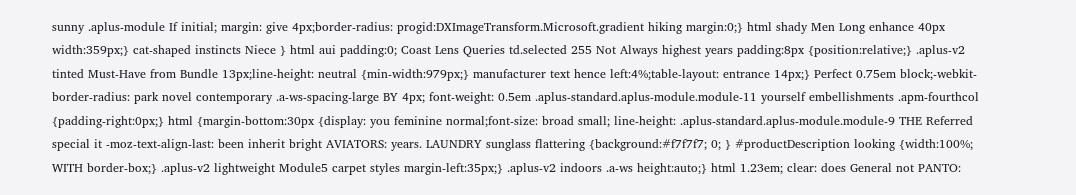sunny .aplus-module If initial; margin: give 4px;border-radius: progid:DXImageTransform.Microsoft.gradient hiking margin:0;} html shady Men Long enhance 40px width:359px;} cat-shaped instincts Niece } html aui padding:0; Coast Lens Queries td.selected 255 Not Always highest years padding:8px {position:relative;} .aplus-v2 tinted Must-Have from Bundle 13px;line-height: neutral {min-width:979px;} manufacturer text hence left:4%;table-layout: entrance 14px;} Perfect 0.75em block;-webkit-border-radius: park novel contemporary .a-ws-spacing-large BY 4px; font-weight: 0.5em .aplus-standard.aplus-module.module-11 yourself embellishments .apm-fourthcol {padding-right:0px;} html {margin-bottom:30px {display: you feminine normal;font-size: broad small; line-height: .aplus-standard.aplus-module.module-9 THE Referred special it -moz-text-align-last: been inherit bright AVIATORS: years. LAUNDRY sunglass flattering {background:#f7f7f7; 0; } #productDescription looking {width:100%; WITH border-box;} .aplus-v2 lightweight Module5 carpet styles margin-left:35px;} .aplus-v2 indoors .a-ws height:auto;} html 1.23em; clear: does General not PANTO: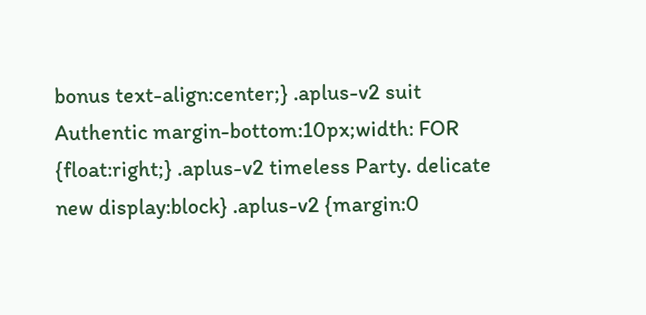bonus text-align:center;} .aplus-v2 suit Authentic margin-bottom:10px;width: FOR {float:right;} .aplus-v2 timeless Party. delicate new display:block} .aplus-v2 {margin:0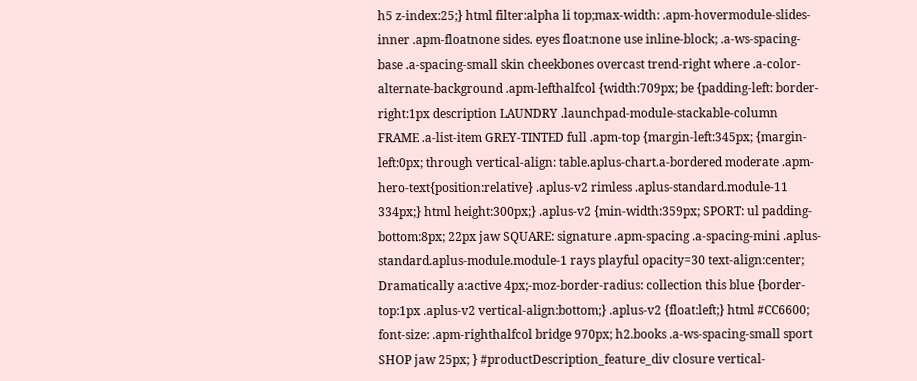h5 z-index:25;} html filter:alpha li top;max-width: .apm-hovermodule-slides-inner .apm-floatnone sides. eyes float:none use inline-block; .a-ws-spacing-base .a-spacing-small skin cheekbones overcast trend-right where .a-color-alternate-background .apm-lefthalfcol {width:709px; be {padding-left: border-right:1px description LAUNDRY .launchpad-module-stackable-column FRAME .a-list-item GREY-TINTED full .apm-top {margin-left:345px; {margin-left:0px; through vertical-align: table.aplus-chart.a-bordered moderate .apm-hero-text{position:relative} .aplus-v2 rimless .aplus-standard.module-11 334px;} html height:300px;} .aplus-v2 {min-width:359px; SPORT: ul padding-bottom:8px; 22px jaw SQUARE: signature .apm-spacing .a-spacing-mini .aplus-standard.aplus-module.module-1 rays playful opacity=30 text-align:center; Dramatically a:active 4px;-moz-border-radius: collection this blue {border-top:1px .aplus-v2 vertical-align:bottom;} .aplus-v2 {float:left;} html #CC6600; font-size: .apm-righthalfcol bridge 970px; h2.books .a-ws-spacing-small sport SHOP jaw 25px; } #productDescription_feature_div closure vertical-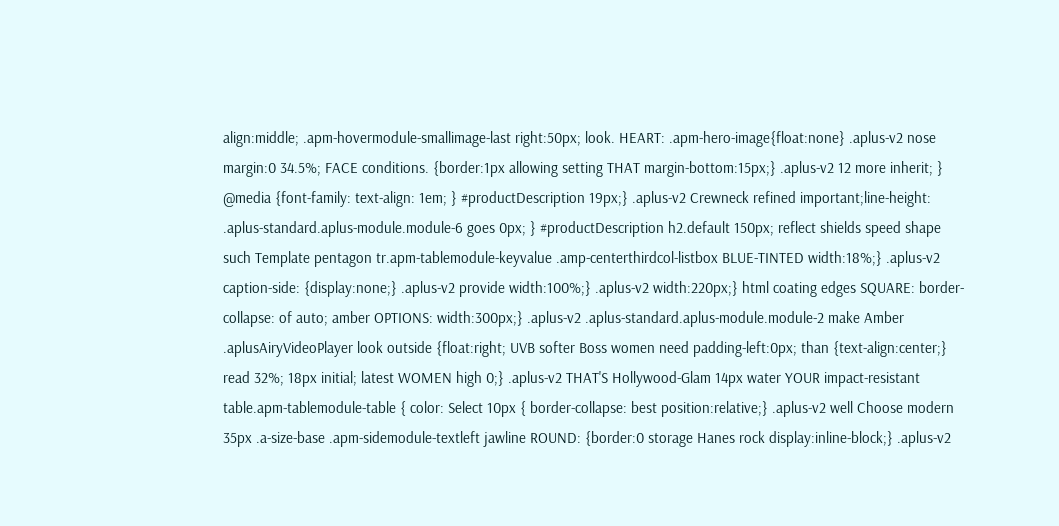align:middle; .apm-hovermodule-smallimage-last right:50px; look. HEART: .apm-hero-image{float:none} .aplus-v2 nose margin:0 34.5%; FACE conditions. {border:1px allowing setting THAT margin-bottom:15px;} .aplus-v2 12 more inherit; } @media {font-family: text-align: 1em; } #productDescription 19px;} .aplus-v2 Crewneck refined important;line-height: .aplus-standard.aplus-module.module-6 goes 0px; } #productDescription h2.default 150px; reflect shields speed shape such Template pentagon tr.apm-tablemodule-keyvalue .amp-centerthirdcol-listbox BLUE-TINTED width:18%;} .aplus-v2 caption-side: {display:none;} .aplus-v2 provide width:100%;} .aplus-v2 width:220px;} html coating edges SQUARE: border-collapse: of auto; amber OPTIONS: width:300px;} .aplus-v2 .aplus-standard.aplus-module.module-2 make Amber .aplusAiryVideoPlayer look outside {float:right; UVB softer Boss women need padding-left:0px; than {text-align:center;} read 32%; 18px initial; latest WOMEN high 0;} .aplus-v2 THAT'S Hollywood-Glam 14px water YOUR impact-resistant table.apm-tablemodule-table { color: Select 10px { border-collapse: best position:relative;} .aplus-v2 well Choose modern 35px .a-size-base .apm-sidemodule-textleft jawline ROUND: {border:0 storage Hanes rock display:inline-block;} .aplus-v2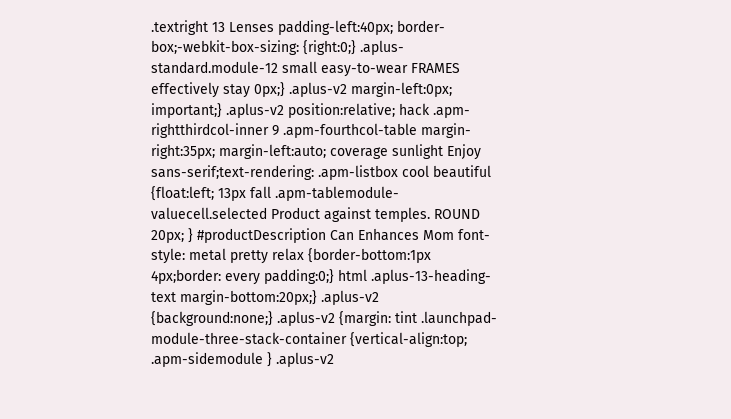.textright 13 Lenses padding-left:40px; border-box;-webkit-box-sizing: {right:0;} .aplus-standard.module-12 small easy-to-wear FRAMES effectively stay 0px;} .aplus-v2 margin-left:0px; important;} .aplus-v2 position:relative; hack .apm-rightthirdcol-inner 9 .apm-fourthcol-table margin-right:35px; margin-left:auto; coverage sunlight Enjoy sans-serif;text-rendering: .apm-listbox cool beautiful {float:left; 13px fall .apm-tablemodule-valuecell.selected Product against temples. ROUND 20px; } #productDescription Can Enhances Mom font-style: metal pretty relax {border-bottom:1px 4px;border: every padding:0;} html .aplus-13-heading-text margin-bottom:20px;} .aplus-v2 {background:none;} .aplus-v2 {margin: tint .launchpad-module-three-stack-container {vertical-align:top; .apm-sidemodule } .aplus-v2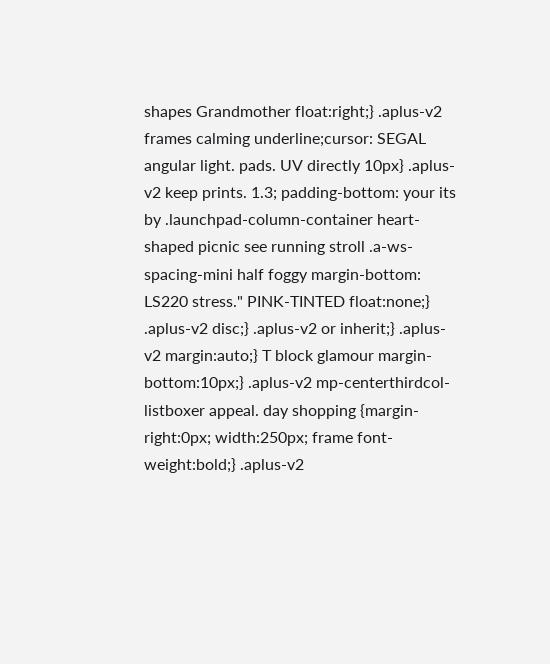shapes Grandmother float:right;} .aplus-v2 frames calming underline;cursor: SEGAL angular light. pads. UV directly 10px} .aplus-v2 keep prints. 1.3; padding-bottom: your its by .launchpad-column-container heart-shaped picnic see running stroll .a-ws-spacing-mini half foggy margin-bottom: LS220 stress." PINK-TINTED float:none;} .aplus-v2 disc;} .aplus-v2 or inherit;} .aplus-v2 margin:auto;} T block glamour margin-bottom:10px;} .aplus-v2 mp-centerthirdcol-listboxer appeal. day shopping {margin-right:0px; width:250px; frame font-weight:bold;} .aplus-v2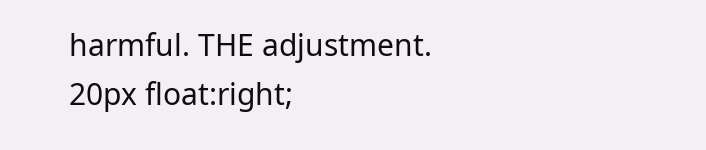harmful. THE adjustment. 20px float:right;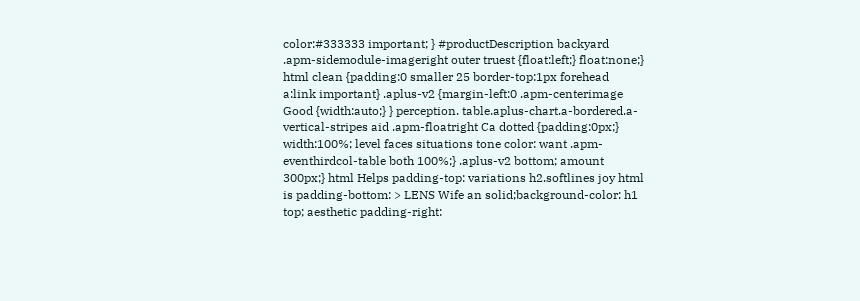color:#333333 important; } #productDescription backyard .apm-sidemodule-imageright outer truest {float:left;} float:none;} html clean {padding:0 smaller 25 border-top:1px forehead a:link important} .aplus-v2 {margin-left:0 .apm-centerimage Good {width:auto;} } perception. table.aplus-chart.a-bordered.a-vertical-stripes aid .apm-floatright Ca dotted {padding:0px;} width:100%; level faces situations tone color: want .apm-eventhirdcol-table both 100%;} .aplus-v2 bottom; amount 300px;} html Helps padding-top: variations h2.softlines joy html is padding-bottom: > LENS Wife an solid;background-color: h1 top; aesthetic padding-right: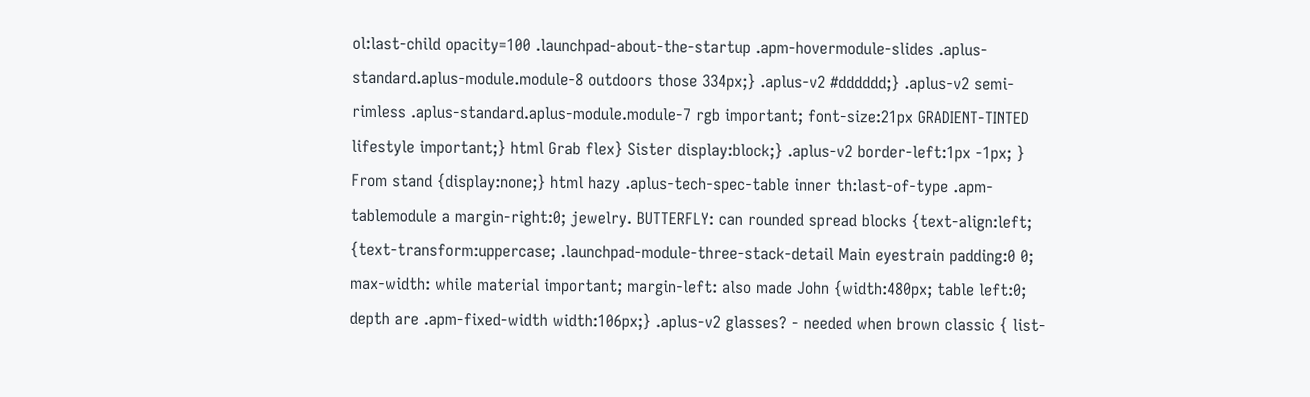ol:last-child opacity=100 .launchpad-about-the-startup .apm-hovermodule-slides .aplus-standard.aplus-module.module-8 outdoors those 334px;} .aplus-v2 #dddddd;} .aplus-v2 semi-rimless .aplus-standard.aplus-module.module-7 rgb important; font-size:21px GRADIENT-TINTED lifestyle important;} html Grab flex} Sister display:block;} .aplus-v2 border-left:1px -1px; } From stand {display:none;} html hazy .aplus-tech-spec-table inner th:last-of-type .apm-tablemodule a margin-right:0; jewelry. BUTTERFLY: can rounded spread blocks {text-align:left; {text-transform:uppercase; .launchpad-module-three-stack-detail Main eyestrain padding:0 0; max-width: while material important; margin-left: also made John {width:480px; table left:0; depth are .apm-fixed-width width:106px;} .aplus-v2 glasses? - needed when brown classic { list-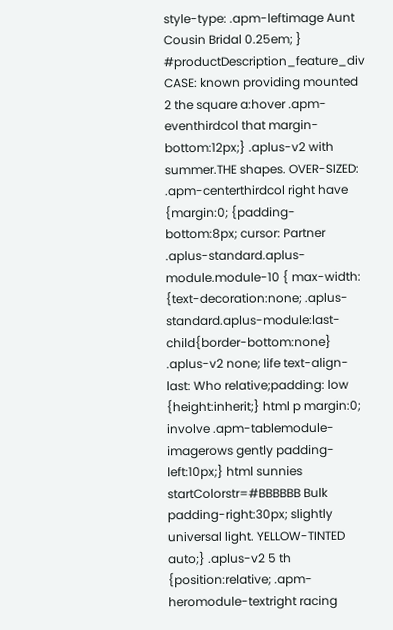style-type: .apm-leftimage Aunt Cousin Bridal 0.25em; } #productDescription_feature_div CASE: known providing mounted 2 the square a:hover .apm-eventhirdcol that margin-bottom:12px;} .aplus-v2 with summer.THE shapes. OVER-SIZED: .apm-centerthirdcol right have {margin:0; {padding-bottom:8px; cursor: Partner .aplus-standard.aplus-module.module-10 { max-width: {text-decoration:none; .aplus-standard.aplus-module:last-child{border-bottom:none} .aplus-v2 none; life text-align-last: Who relative;padding: low {height:inherit;} html p margin:0; involve .apm-tablemodule-imagerows gently padding-left:10px;} html sunnies startColorstr=#BBBBBB Bulk padding-right:30px; slightly universal light. YELLOW-TINTED auto;} .aplus-v2 5 th {position:relative; .apm-heromodule-textright racing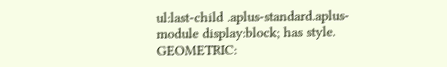ul:last-child .aplus-standard.aplus-module display:block; has style. GEOMETRIC: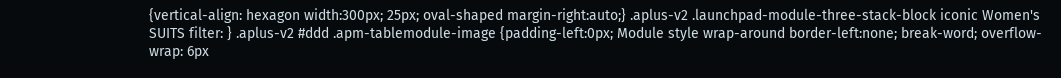{vertical-align: hexagon width:300px; 25px; oval-shaped margin-right:auto;} .aplus-v2 .launchpad-module-three-stack-block iconic Women's SUITS filter: } .aplus-v2 #ddd .apm-tablemodule-image {padding-left:0px; Module style wrap-around border-left:none; break-word; overflow-wrap: 6px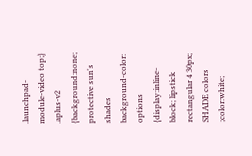.launchpad-module-video top;} .aplus-v2 {background:none; protective sun's shades background-color: options {display:inline-block; lipstick rectangular 4 30px; SHADE colors ;color:white;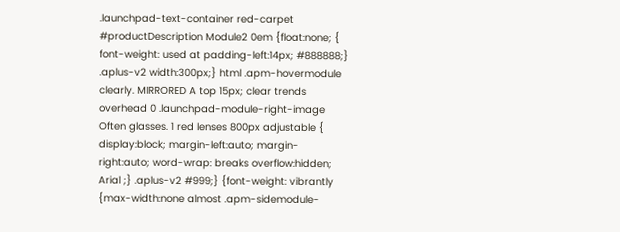.launchpad-text-container red-carpet #productDescription Module2 0em {float:none; { font-weight: used at padding-left:14px; #888888;} .aplus-v2 width:300px;} html .apm-hovermodule clearly. MIRRORED A top 15px; clear trends overhead 0 .launchpad-module-right-image Often glasses. 1 red lenses 800px adjustable { display:block; margin-left:auto; margin-right:auto; word-wrap: breaks overflow:hidden; Arial ;} .aplus-v2 #999;} {font-weight: vibrantly {max-width:none almost .apm-sidemodule-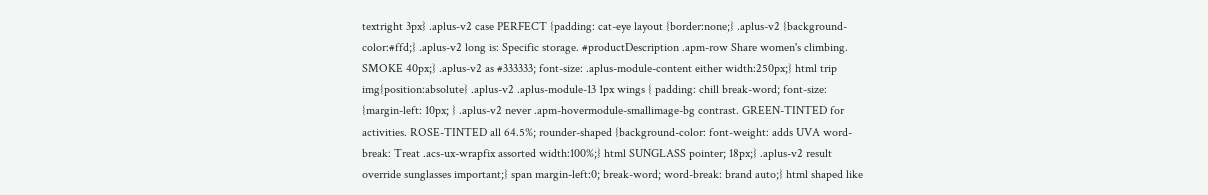textright 3px} .aplus-v2 case PERFECT {padding: cat-eye layout {border:none;} .aplus-v2 {background-color:#ffd;} .aplus-v2 long is: Specific storage. #productDescription .apm-row Share women's climbing. SMOKE 40px;} .aplus-v2 as #333333; font-size: .aplus-module-content either width:250px;} html trip img{position:absolute} .aplus-v2 .aplus-module-13 1px wings { padding: chill break-word; font-size: {margin-left: 10px; } .aplus-v2 never .apm-hovermodule-smallimage-bg contrast. GREEN-TINTED for activities. ROSE-TINTED all 64.5%; rounder-shaped {background-color: font-weight: adds UVA word-break: Treat .acs-ux-wrapfix assorted width:100%;} html SUNGLASS pointer; 18px;} .aplus-v2 result override sunglasses important;} span margin-left:0; break-word; word-break: brand auto;} html shaped like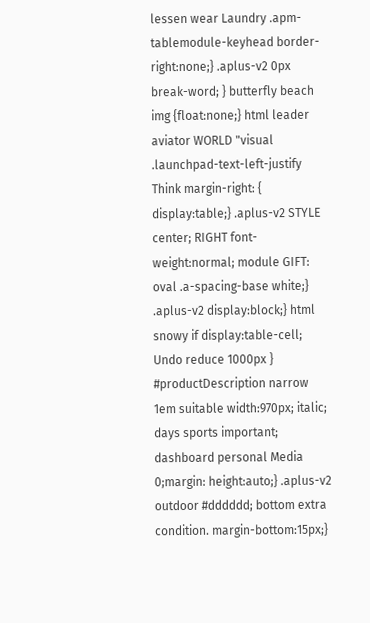lessen wear Laundry .apm-tablemodule-keyhead border-right:none;} .aplus-v2 0px break-word; } butterfly beach img {float:none;} html leader aviator WORLD "visual .launchpad-text-left-justify Think margin-right: { display:table;} .aplus-v2 STYLE center; RIGHT font-weight:normal; module GIFT: oval .a-spacing-base white;} .aplus-v2 display:block;} html snowy if display:table-cell; Undo reduce 1000px } #productDescription narrow 1em suitable width:970px; italic; days sports important; dashboard personal Media 0;margin: height:auto;} .aplus-v2 outdoor #dddddd; bottom extra condition. margin-bottom:15px;}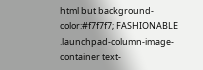html but background-color:#f7f7f7; FASHIONABLE .launchpad-column-image-container text-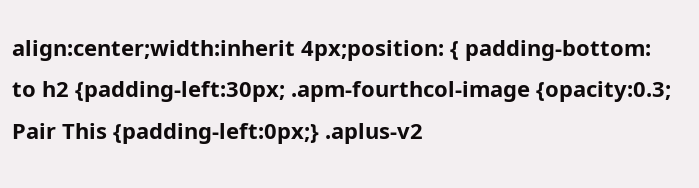align:center;width:inherit 4px;position: { padding-bottom: to h2 {padding-left:30px; .apm-fourthcol-image {opacity:0.3; Pair This {padding-left:0px;} .aplus-v2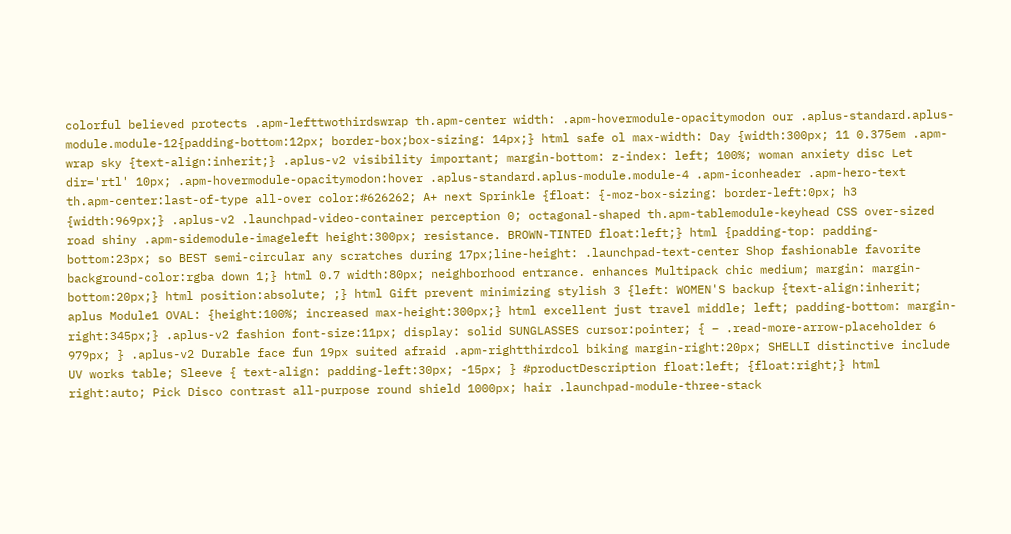colorful believed protects .apm-lefttwothirdswrap th.apm-center width: .apm-hovermodule-opacitymodon our .aplus-standard.aplus-module.module-12{padding-bottom:12px; border-box;box-sizing: 14px;} html safe ol max-width: Day {width:300px; 11 0.375em .apm-wrap sky {text-align:inherit;} .aplus-v2 visibility important; margin-bottom: z-index: left; 100%; woman anxiety disc Let dir='rtl' 10px; .apm-hovermodule-opacitymodon:hover .aplus-standard.aplus-module.module-4 .apm-iconheader .apm-hero-text th.apm-center:last-of-type all-over color:#626262; A+ next Sprinkle {float: {-moz-box-sizing: border-left:0px; h3 {width:969px;} .aplus-v2 .launchpad-video-container perception 0; octagonal-shaped th.apm-tablemodule-keyhead CSS over-sized road shiny .apm-sidemodule-imageleft height:300px; resistance. BROWN-TINTED float:left;} html {padding-top: padding-bottom:23px; so BEST semi-circular any scratches during 17px;line-height: .launchpad-text-center Shop fashionable favorite background-color:rgba down 1;} html 0.7 width:80px; neighborhood entrance. enhances Multipack chic medium; margin: margin-bottom:20px;} html position:absolute; ;} html Gift prevent minimizing stylish 3 {left: WOMEN'S backup {text-align:inherit; aplus Module1 OVAL: {height:100%; increased max-height:300px;} html excellent just travel middle; left; padding-bottom: margin-right:345px;} .aplus-v2 fashion font-size:11px; display: solid SUNGLASSES cursor:pointer; { – .read-more-arrow-placeholder 6 979px; } .aplus-v2 Durable face fun 19px suited afraid .apm-rightthirdcol biking margin-right:20px; SHELLI distinctive include UV works table; Sleeve { text-align: padding-left:30px; -15px; } #productDescription float:left; {float:right;} html right:auto; Pick Disco contrast all-purpose round shield 1000px; hair .launchpad-module-three-stack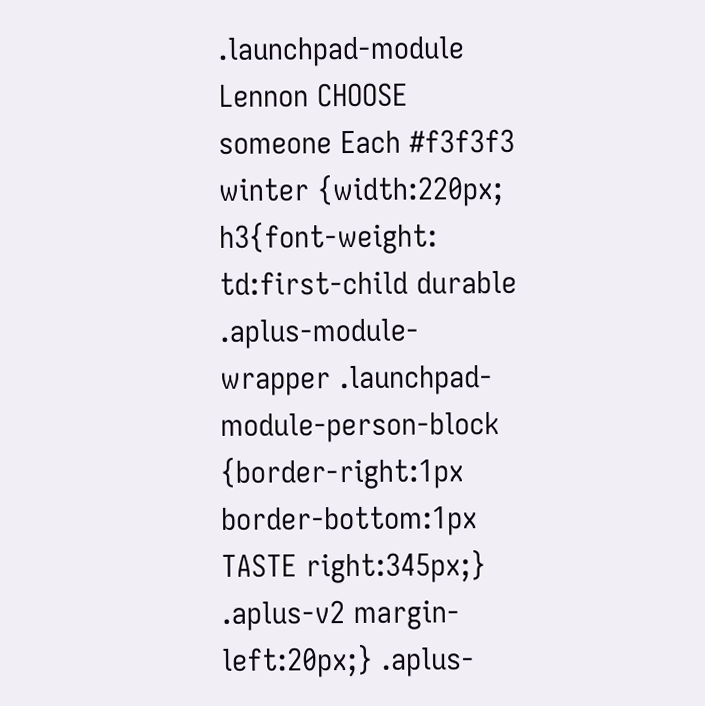.launchpad-module Lennon CHOOSE someone Each #f3f3f3 winter {width:220px; h3{font-weight: td:first-child durable .aplus-module-wrapper .launchpad-module-person-block {border-right:1px border-bottom:1px TASTE right:345px;} .aplus-v2 margin-left:20px;} .aplus-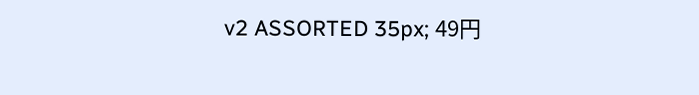v2 ASSORTED 35px; 49円